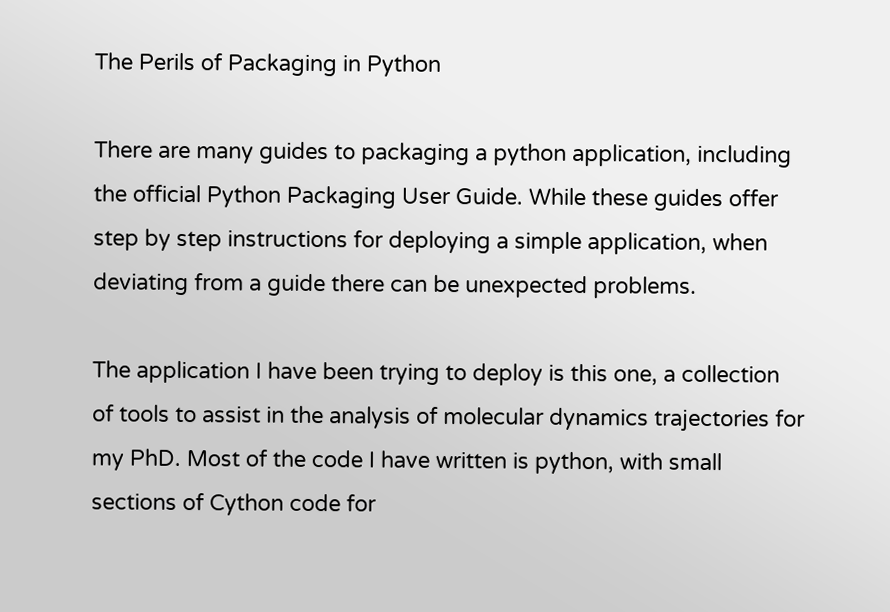The Perils of Packaging in Python

There are many guides to packaging a python application, including the official Python Packaging User Guide. While these guides offer step by step instructions for deploying a simple application, when deviating from a guide there can be unexpected problems.

The application I have been trying to deploy is this one, a collection of tools to assist in the analysis of molecular dynamics trajectories for my PhD. Most of the code I have written is python, with small sections of Cython code for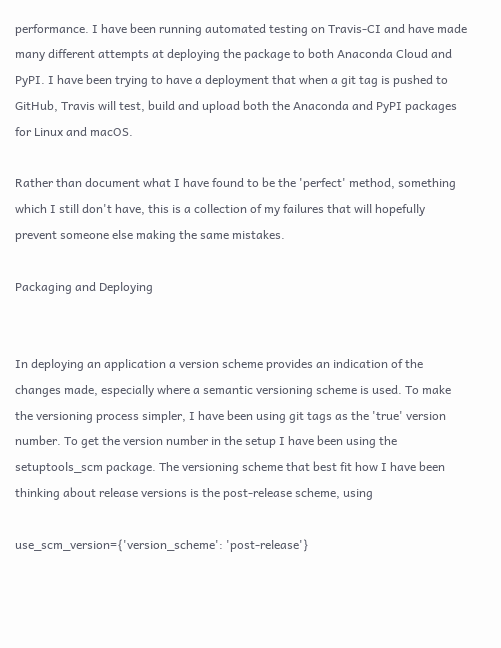performance. I have been running automated testing on Travis-CI and have made many different attempts at deploying the package to both Anaconda Cloud and PyPI. I have been trying to have a deployment that when a git tag is pushed to GitHub, Travis will test, build and upload both the Anaconda and PyPI packages for Linux and macOS.

Rather than document what I have found to be the 'perfect' method, something which I still don't have, this is a collection of my failures that will hopefully prevent someone else making the same mistakes.

Packaging and Deploying


In deploying an application a version scheme provides an indication of the changes made, especially where a semantic versioning scheme is used. To make the versioning process simpler, I have been using git tags as the 'true' version number. To get the version number in the setup I have been using the setuptools_scm package. The versioning scheme that best fit how I have been thinking about release versions is the post-release scheme, using

use_scm_version={'version_scheme': 'post-release'}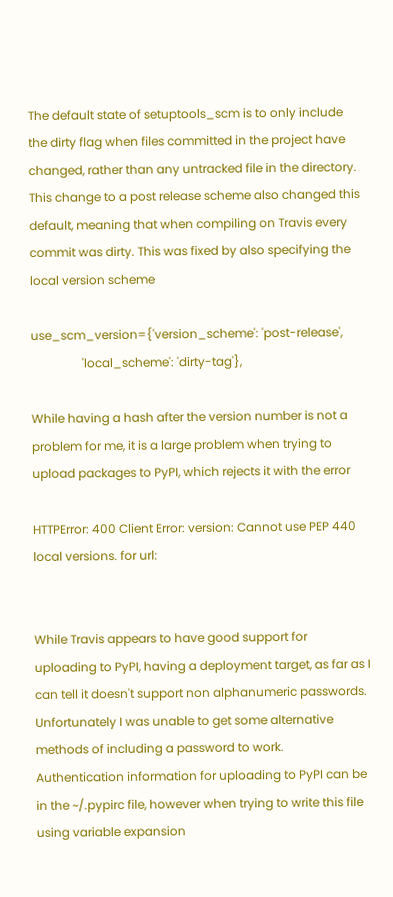The default state of setuptools_scm is to only include the dirty flag when files committed in the project have changed, rather than any untracked file in the directory. This change to a post release scheme also changed this default, meaning that when compiling on Travis every commit was dirty. This was fixed by also specifying the local version scheme

use_scm_version={'version_scheme': 'post-release',
                 'local_scheme': 'dirty-tag'},

While having a hash after the version number is not a problem for me, it is a large problem when trying to upload packages to PyPI, which rejects it with the error

HTTPError: 400 Client Error: version: Cannot use PEP 440 local versions. for url:


While Travis appears to have good support for uploading to PyPI, having a deployment target, as far as I can tell it doesn't support non alphanumeric passwords. Unfortunately I was unable to get some alternative methods of including a password to work. Authentication information for uploading to PyPI can be in the ~/.pypirc file, however when trying to write this file using variable expansion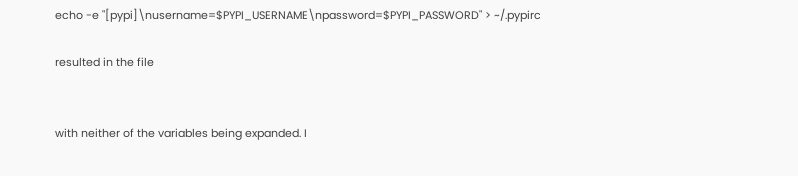echo -e "[pypi]\nusername=$PYPI_USERNAME\npassword=$PYPI_PASSWORD" > ~/.pypirc

resulted in the file


with neither of the variables being expanded. I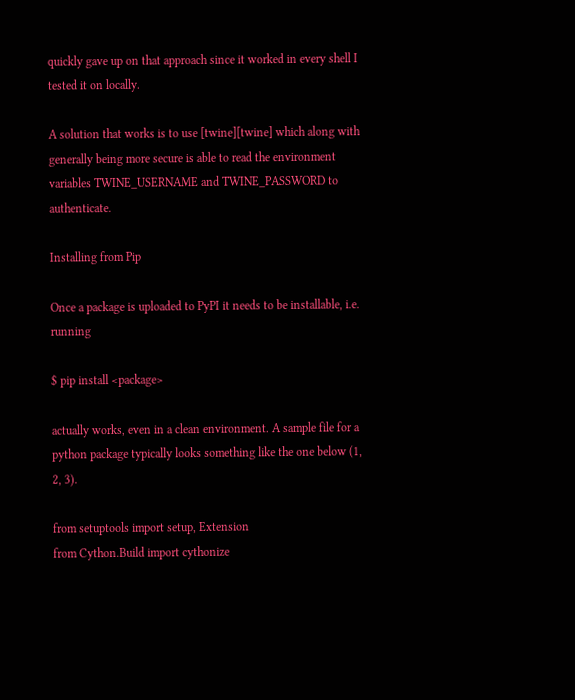quickly gave up on that approach since it worked in every shell I tested it on locally.

A solution that works is to use [twine][twine] which along with generally being more secure is able to read the environment variables TWINE_USERNAME and TWINE_PASSWORD to authenticate.

Installing from Pip

Once a package is uploaded to PyPI it needs to be installable, i.e. running

$ pip install <package>

actually works, even in a clean environment. A sample file for a python package typically looks something like the one below (1, 2, 3).

from setuptools import setup, Extension
from Cython.Build import cythonize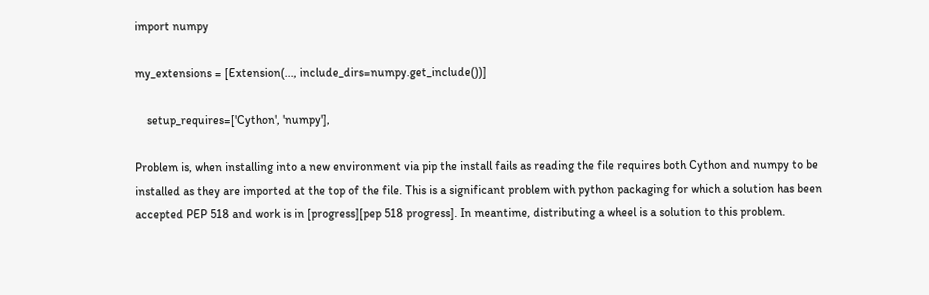import numpy

my_extensions = [Extension(..., include_dirs=numpy.get_include())]

    setup_requires=['Cython', 'numpy'],

Problem is, when installing into a new environment via pip the install fails as reading the file requires both Cython and numpy to be installed as they are imported at the top of the file. This is a significant problem with python packaging for which a solution has been accepted PEP 518 and work is in [progress][pep 518 progress]. In meantime, distributing a wheel is a solution to this problem.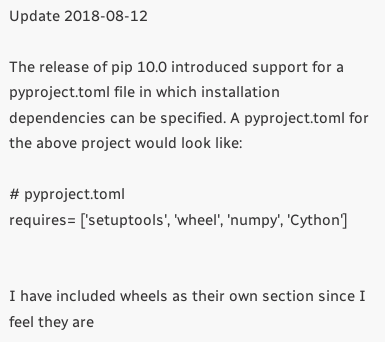Update 2018-08-12

The release of pip 10.0 introduced support for a pyproject.toml file in which installation dependencies can be specified. A pyproject.toml for the above project would look like:

# pyproject.toml
requires= ['setuptools', 'wheel', 'numpy', 'Cython']


I have included wheels as their own section since I feel they are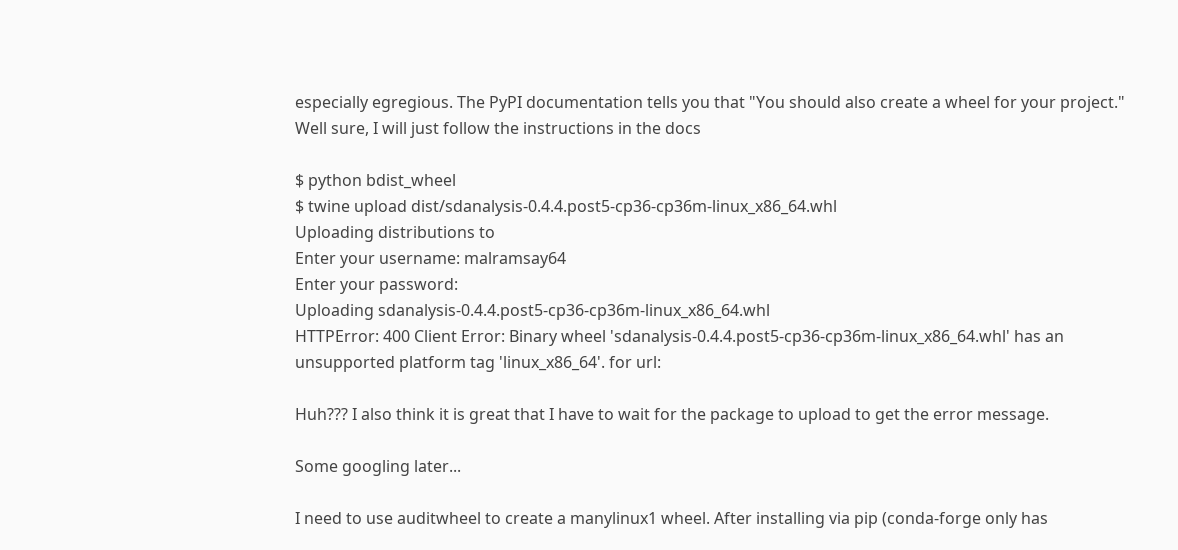especially egregious. The PyPI documentation tells you that "You should also create a wheel for your project." Well sure, I will just follow the instructions in the docs

$ python bdist_wheel
$ twine upload dist/sdanalysis-0.4.4.post5-cp36-cp36m-linux_x86_64.whl
Uploading distributions to
Enter your username: malramsay64
Enter your password:
Uploading sdanalysis-0.4.4.post5-cp36-cp36m-linux_x86_64.whl
HTTPError: 400 Client Error: Binary wheel 'sdanalysis-0.4.4.post5-cp36-cp36m-linux_x86_64.whl' has an unsupported platform tag 'linux_x86_64'. for url:

Huh??? I also think it is great that I have to wait for the package to upload to get the error message.

Some googling later...

I need to use auditwheel to create a manylinux1 wheel. After installing via pip (conda-forge only has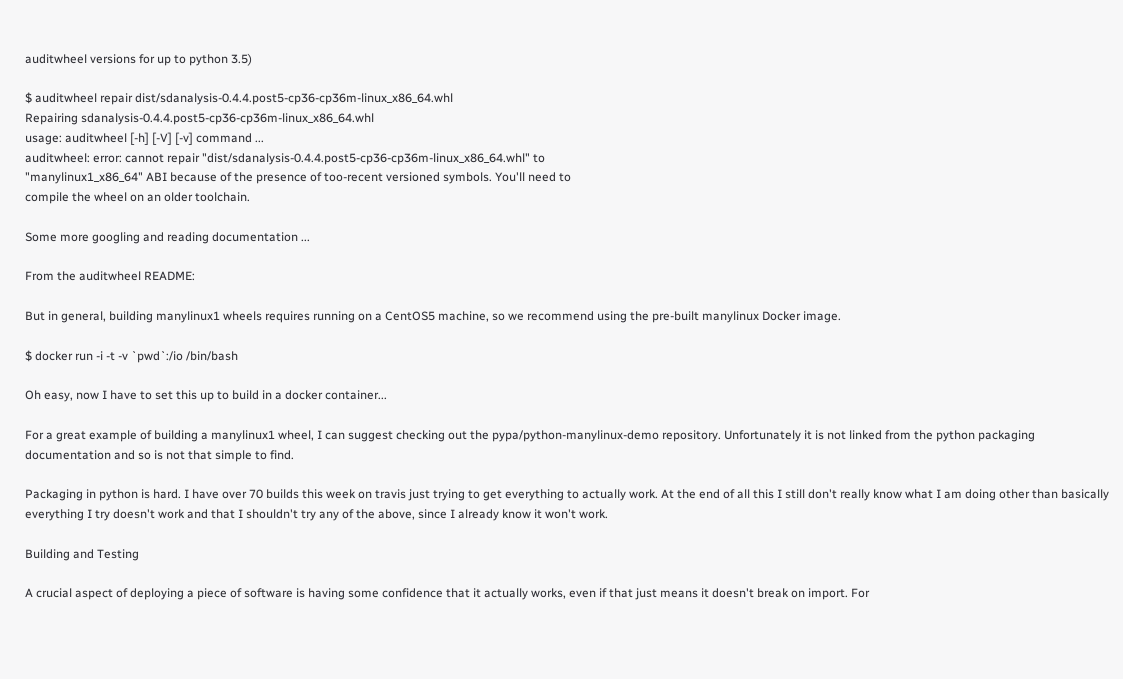auditwheel versions for up to python 3.5)

$ auditwheel repair dist/sdanalysis-0.4.4.post5-cp36-cp36m-linux_x86_64.whl
Repairing sdanalysis-0.4.4.post5-cp36-cp36m-linux_x86_64.whl
usage: auditwheel [-h] [-V] [-v] command ...
auditwheel: error: cannot repair "dist/sdanalysis-0.4.4.post5-cp36-cp36m-linux_x86_64.whl" to
"manylinux1_x86_64" ABI because of the presence of too-recent versioned symbols. You'll need to
compile the wheel on an older toolchain.

Some more googling and reading documentation ...

From the auditwheel README:

But in general, building manylinux1 wheels requires running on a CentOS5 machine, so we recommend using the pre-built manylinux Docker image.

$ docker run -i -t -v `pwd`:/io /bin/bash

Oh easy, now I have to set this up to build in a docker container...

For a great example of building a manylinux1 wheel, I can suggest checking out the pypa/python-manylinux-demo repository. Unfortunately it is not linked from the python packaging documentation and so is not that simple to find.

Packaging in python is hard. I have over 70 builds this week on travis just trying to get everything to actually work. At the end of all this I still don't really know what I am doing other than basically everything I try doesn't work and that I shouldn't try any of the above, since I already know it won't work.

Building and Testing

A crucial aspect of deploying a piece of software is having some confidence that it actually works, even if that just means it doesn't break on import. For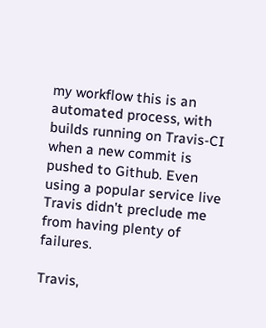my workflow this is an automated process, with builds running on Travis-CI when a new commit is pushed to Github. Even using a popular service live Travis didn't preclude me from having plenty of failures.

Travis,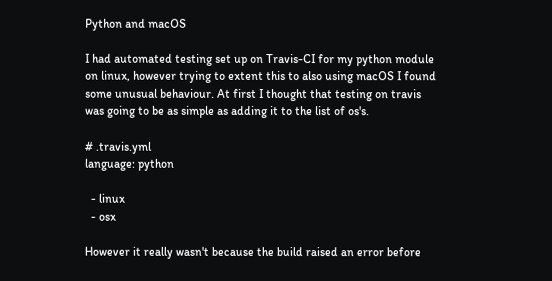Python and macOS

I had automated testing set up on Travis-CI for my python module on linux, however trying to extent this to also using macOS I found some unusual behaviour. At first I thought that testing on travis was going to be as simple as adding it to the list of os's.

# .travis.yml
language: python

  - linux
  - osx

However it really wasn't because the build raised an error before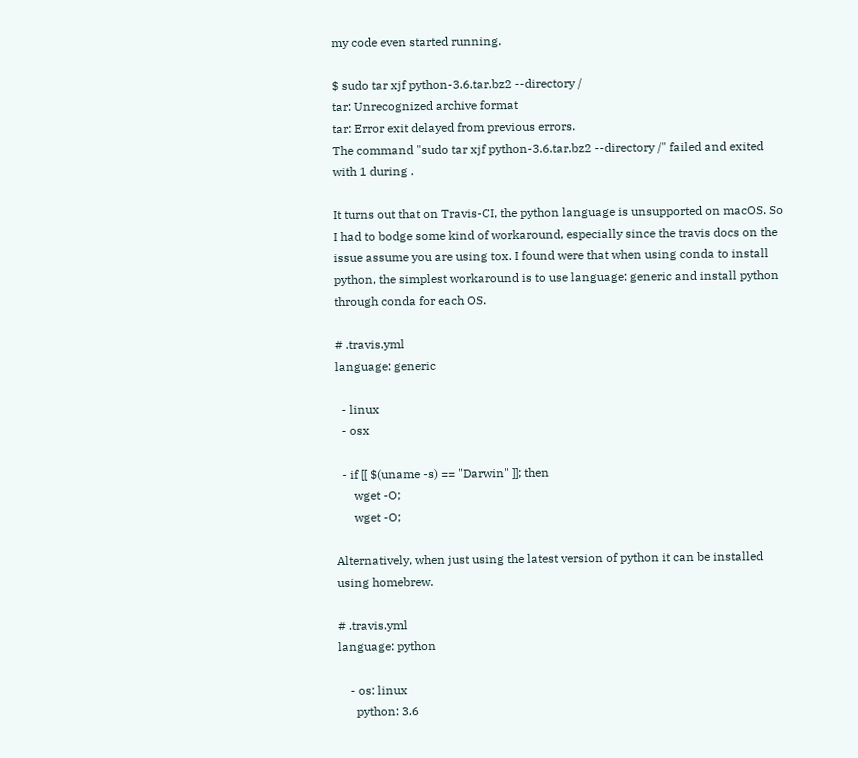my code even started running.

$ sudo tar xjf python-3.6.tar.bz2 --directory /
tar: Unrecognized archive format
tar: Error exit delayed from previous errors.
The command "sudo tar xjf python-3.6.tar.bz2 --directory /" failed and exited with 1 during .

It turns out that on Travis-CI, the python language is unsupported on macOS. So I had to bodge some kind of workaround, especially since the travis docs on the issue assume you are using tox. I found were that when using conda to install python, the simplest workaround is to use language: generic and install python through conda for each OS.

# .travis.yml
language: generic

  - linux
  - osx

  - if [[ $(uname -s) == "Darwin" ]]; then
      wget -O;
      wget -O;

Alternatively, when just using the latest version of python it can be installed using homebrew.

# .travis.yml
language: python

    - os: linux
      python: 3.6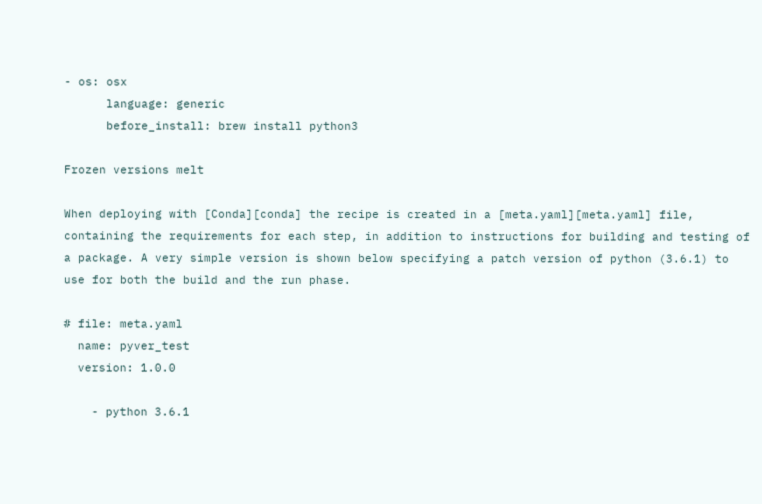- os: osx
      language: generic
      before_install: brew install python3

Frozen versions melt

When deploying with [Conda][conda] the recipe is created in a [meta.yaml][meta.yaml] file, containing the requirements for each step, in addition to instructions for building and testing of a package. A very simple version is shown below specifying a patch version of python (3.6.1) to use for both the build and the run phase.

# file: meta.yaml
  name: pyver_test
  version: 1.0.0

    - python 3.6.1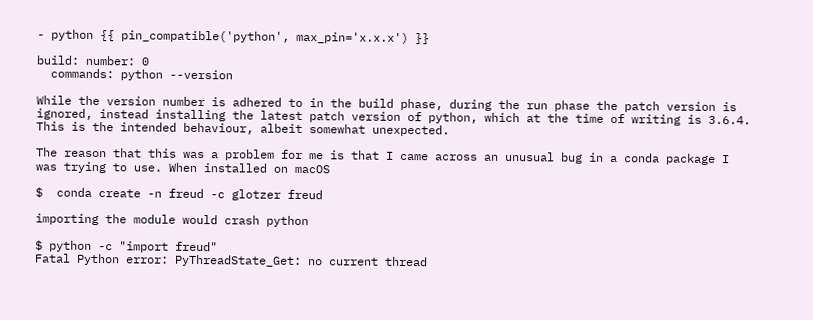- python {{ pin_compatible('python', max_pin='x.x.x') }}

build: number: 0
  commands: python --version

While the version number is adhered to in the build phase, during the run phase the patch version is ignored, instead installing the latest patch version of python, which at the time of writing is 3.6.4. This is the intended behaviour, albeit somewhat unexpected.

The reason that this was a problem for me is that I came across an unusual bug in a conda package I was trying to use. When installed on macOS

$  conda create -n freud -c glotzer freud

importing the module would crash python

$ python -c "import freud"
Fatal Python error: PyThreadState_Get: no current thread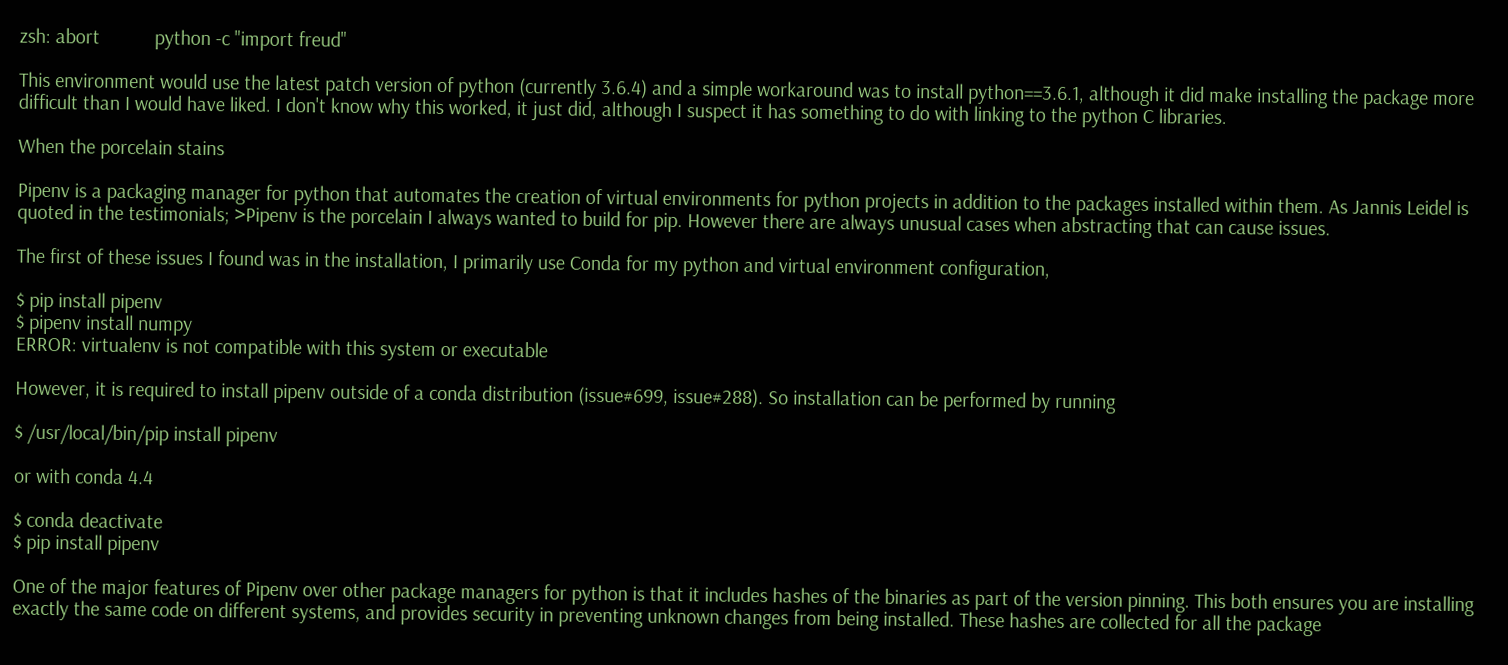zsh: abort           python -c "import freud"

This environment would use the latest patch version of python (currently 3.6.4) and a simple workaround was to install python==3.6.1, although it did make installing the package more difficult than I would have liked. I don't know why this worked, it just did, although I suspect it has something to do with linking to the python C libraries.

When the porcelain stains

Pipenv is a packaging manager for python that automates the creation of virtual environments for python projects in addition to the packages installed within them. As Jannis Leidel is quoted in the testimonials; >Pipenv is the porcelain I always wanted to build for pip. However there are always unusual cases when abstracting that can cause issues.

The first of these issues I found was in the installation, I primarily use Conda for my python and virtual environment configuration,

$ pip install pipenv
$ pipenv install numpy
ERROR: virtualenv is not compatible with this system or executable

However, it is required to install pipenv outside of a conda distribution (issue#699, issue#288). So installation can be performed by running

$ /usr/local/bin/pip install pipenv

or with conda 4.4

$ conda deactivate
$ pip install pipenv

One of the major features of Pipenv over other package managers for python is that it includes hashes of the binaries as part of the version pinning. This both ensures you are installing exactly the same code on different systems, and provides security in preventing unknown changes from being installed. These hashes are collected for all the package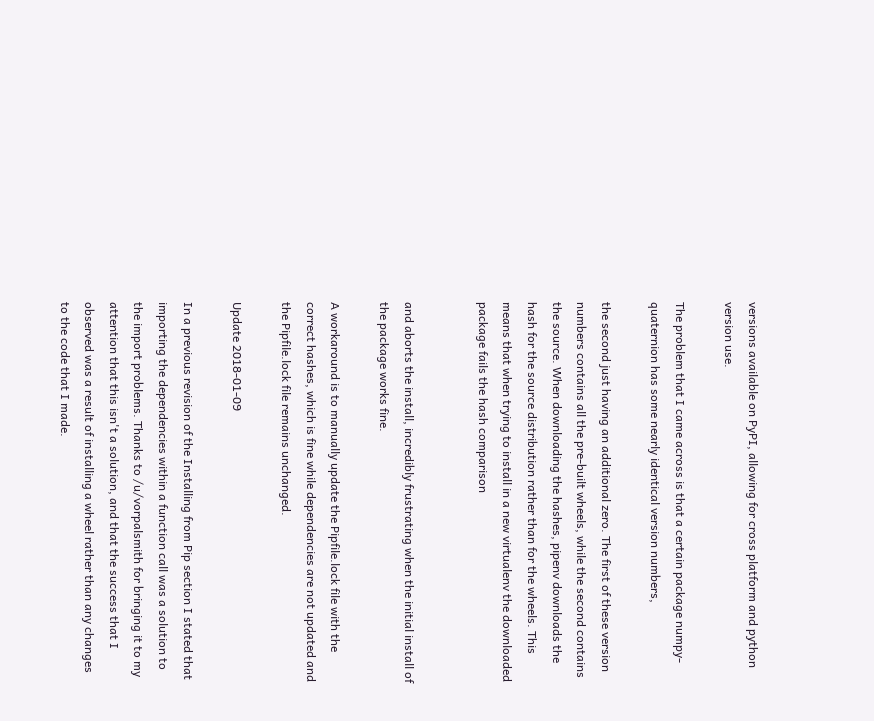versions available on PyPI, allowing for cross platform and python version use.

The problem that I came across is that a certain package numpy-quaternion has some nearly identical version numbers,

the second just having an additional zero. The first of these version numbers contains all the pre-built wheels, while the second contains the source. When downloading the hashes, pipenv downloads the hash for the source distribution rather than for the wheels. This means that when trying to install in a new virtualenv the downloaded package fails the hash comparison


and aborts the install, incredibly frustrating when the initial install of the package works fine.

A workaround is to manually update the Pipfile.lock file with the correct hashes, which is fine while dependencies are not updated and the Pipfile.lock file remains unchanged.

Update 2018-01-09

In a previous revision of the Installing from Pip section I stated that importing the dependencies within a function call was a solution to the import problems. Thanks to /u/vorpalsmith for bringing it to my attention that this isn't a solution, and that the success that I observed was a result of installing a wheel rather than any changes to the code that I made.